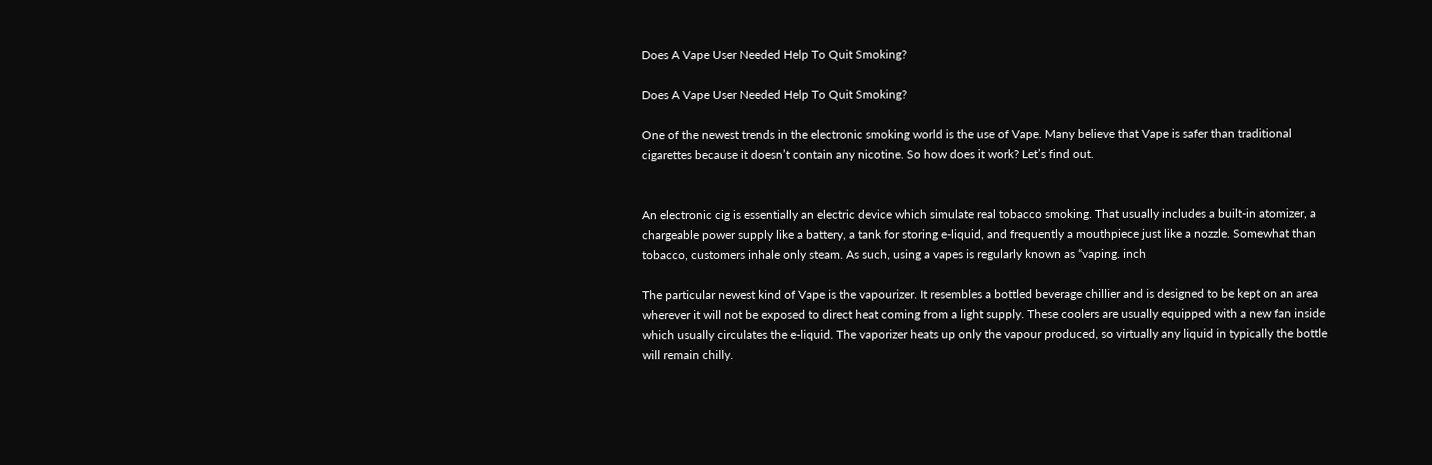Does A Vape User Needed Help To Quit Smoking?

Does A Vape User Needed Help To Quit Smoking?

One of the newest trends in the electronic smoking world is the use of Vape. Many believe that Vape is safer than traditional cigarettes because it doesn’t contain any nicotine. So how does it work? Let’s find out.


An electronic cig is essentially an electric device which simulate real tobacco smoking. That usually includes a built-in atomizer, a chargeable power supply like a battery, a tank for storing e-liquid, and frequently a mouthpiece just like a nozzle. Somewhat than tobacco, customers inhale only steam. As such, using a vapes is regularly known as “vaping. inch

The particular newest kind of Vape is the vapourizer. It resembles a bottled beverage chillier and is designed to be kept on an area wherever it will not be exposed to direct heat coming from a light supply. These coolers are usually equipped with a new fan inside which usually circulates the e-liquid. The vaporizer heats up only the vapour produced, so virtually any liquid in typically the bottle will remain chilly.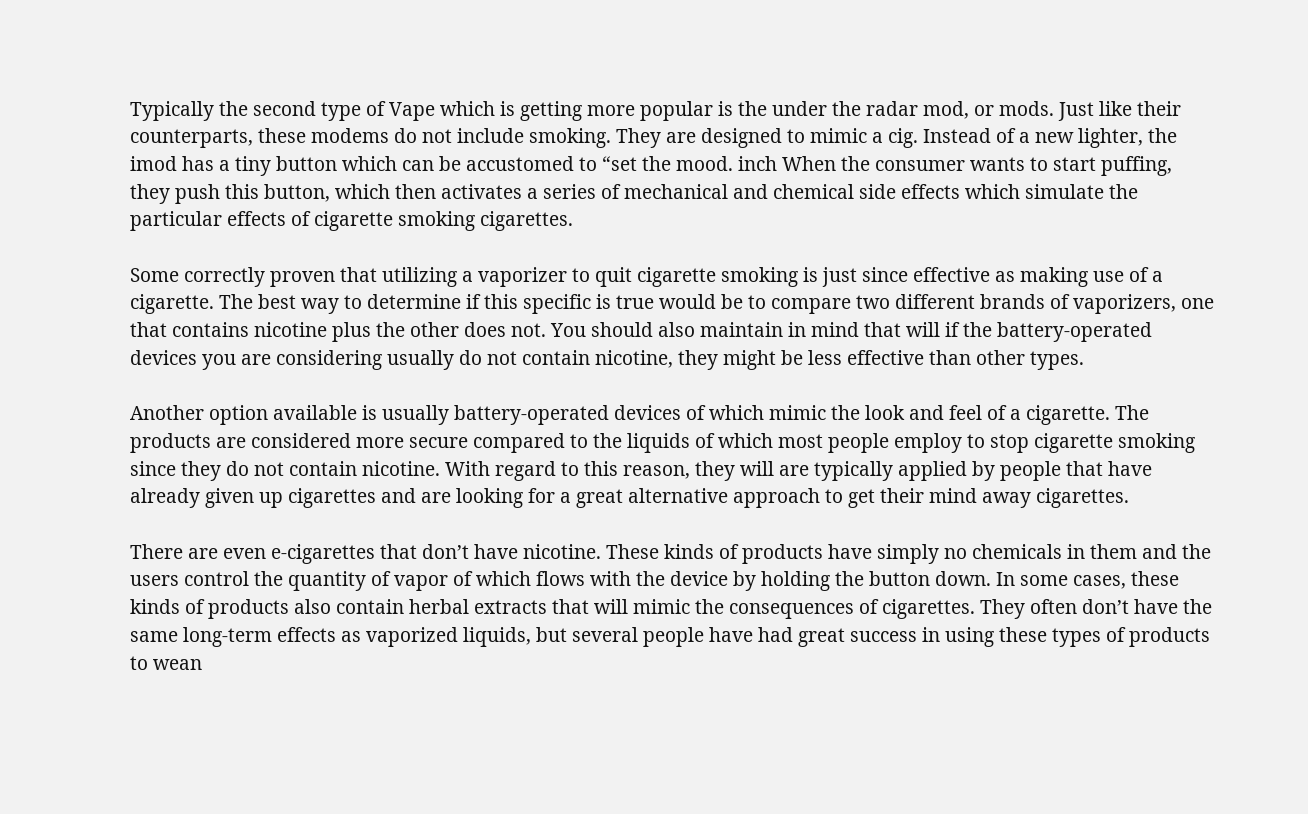Typically the second type of Vape which is getting more popular is the under the radar mod, or mods. Just like their counterparts, these modems do not include smoking. They are designed to mimic a cig. Instead of a new lighter, the imod has a tiny button which can be accustomed to “set the mood. inch When the consumer wants to start puffing, they push this button, which then activates a series of mechanical and chemical side effects which simulate the particular effects of cigarette smoking cigarettes.

Some correctly proven that utilizing a vaporizer to quit cigarette smoking is just since effective as making use of a cigarette. The best way to determine if this specific is true would be to compare two different brands of vaporizers, one that contains nicotine plus the other does not. You should also maintain in mind that will if the battery-operated devices you are considering usually do not contain nicotine, they might be less effective than other types.

Another option available is usually battery-operated devices of which mimic the look and feel of a cigarette. The products are considered more secure compared to the liquids of which most people employ to stop cigarette smoking since they do not contain nicotine. With regard to this reason, they will are typically applied by people that have already given up cigarettes and are looking for a great alternative approach to get their mind away cigarettes.

There are even e-cigarettes that don’t have nicotine. These kinds of products have simply no chemicals in them and the users control the quantity of vapor of which flows with the device by holding the button down. In some cases, these kinds of products also contain herbal extracts that will mimic the consequences of cigarettes. They often don’t have the same long-term effects as vaporized liquids, but several people have had great success in using these types of products to wean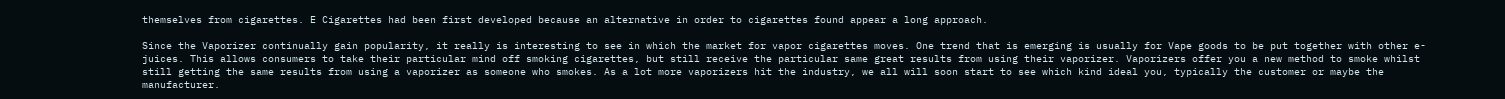themselves from cigarettes. E Cigarettes had been first developed because an alternative in order to cigarettes found appear a long approach.

Since the Vaporizer continually gain popularity, it really is interesting to see in which the market for vapor cigarettes moves. One trend that is emerging is usually for Vape goods to be put together with other e-juices. This allows consumers to take their particular mind off smoking cigarettes, but still receive the particular same great results from using their vaporizer. Vaporizers offer you a new method to smoke whilst still getting the same results from using a vaporizer as someone who smokes. As a lot more vaporizers hit the industry, we all will soon start to see which kind ideal you, typically the customer or maybe the manufacturer.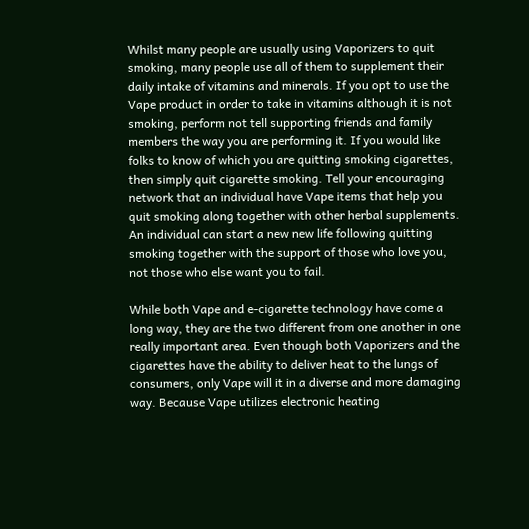Whilst many people are usually using Vaporizers to quit smoking, many people use all of them to supplement their daily intake of vitamins and minerals. If you opt to use the Vape product in order to take in vitamins although it is not smoking, perform not tell supporting friends and family members the way you are performing it. If you would like folks to know of which you are quitting smoking cigarettes, then simply quit cigarette smoking. Tell your encouraging network that an individual have Vape items that help you quit smoking along together with other herbal supplements. An individual can start a new new life following quitting smoking together with the support of those who love you, not those who else want you to fail.

While both Vape and e-cigarette technology have come a long way, they are the two different from one another in one really important area. Even though both Vaporizers and the cigarettes have the ability to deliver heat to the lungs of consumers, only Vape will it in a diverse and more damaging way. Because Vape utilizes electronic heating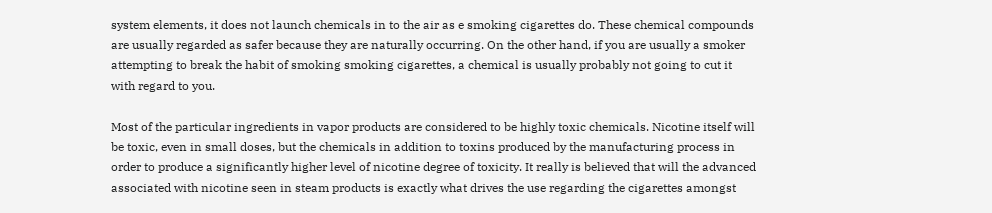system elements, it does not launch chemicals in to the air as e smoking cigarettes do. These chemical compounds are usually regarded as safer because they are naturally occurring. On the other hand, if you are usually a smoker attempting to break the habit of smoking smoking cigarettes, a chemical is usually probably not going to cut it with regard to you.

Most of the particular ingredients in vapor products are considered to be highly toxic chemicals. Nicotine itself will be toxic, even in small doses, but the chemicals in addition to toxins produced by the manufacturing process in order to produce a significantly higher level of nicotine degree of toxicity. It really is believed that will the advanced associated with nicotine seen in steam products is exactly what drives the use regarding the cigarettes amongst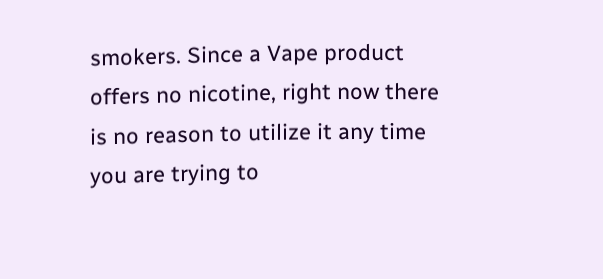smokers. Since a Vape product offers no nicotine, right now there is no reason to utilize it any time you are trying to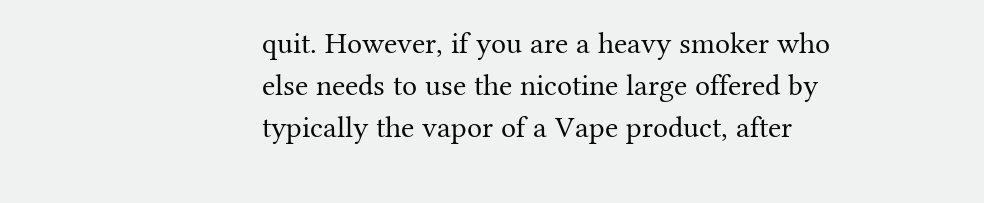quit. However, if you are a heavy smoker who else needs to use the nicotine large offered by typically the vapor of a Vape product, after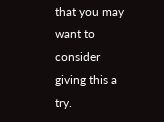that you may want to consider giving this a try.